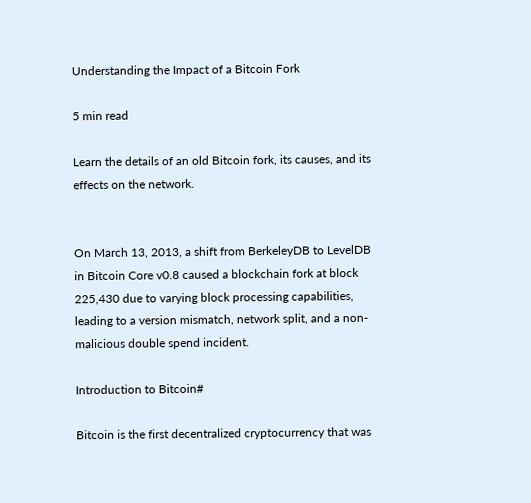Understanding the Impact of a Bitcoin Fork

5 min read

Learn the details of an old Bitcoin fork, its causes, and its effects on the network.


On March 13, 2013, a shift from BerkeleyDB to LevelDB in Bitcoin Core v0.8 caused a blockchain fork at block 225,430 due to varying block processing capabilities, leading to a version mismatch, network split, and a non-malicious double spend incident.

Introduction to Bitcoin#

Bitcoin is the first decentralized cryptocurrency that was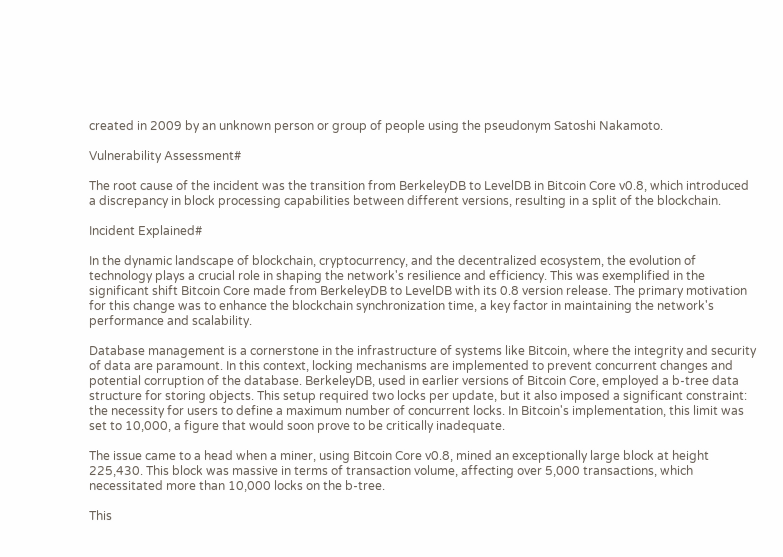created in 2009 by an unknown person or group of people using the pseudonym Satoshi Nakamoto.

Vulnerability Assessment#

The root cause of the incident was the transition from BerkeleyDB to LevelDB in Bitcoin Core v0.8, which introduced a discrepancy in block processing capabilities between different versions, resulting in a split of the blockchain.

Incident Explained#

In the dynamic landscape of blockchain, cryptocurrency, and the decentralized ecosystem, the evolution of technology plays a crucial role in shaping the network's resilience and efficiency. This was exemplified in the significant shift Bitcoin Core made from BerkeleyDB to LevelDB with its 0.8 version release. The primary motivation for this change was to enhance the blockchain synchronization time, a key factor in maintaining the network's performance and scalability.

Database management is a cornerstone in the infrastructure of systems like Bitcoin, where the integrity and security of data are paramount. In this context, locking mechanisms are implemented to prevent concurrent changes and potential corruption of the database. BerkeleyDB, used in earlier versions of Bitcoin Core, employed a b-tree data structure for storing objects. This setup required two locks per update, but it also imposed a significant constraint: the necessity for users to define a maximum number of concurrent locks. In Bitcoin's implementation, this limit was set to 10,000, a figure that would soon prove to be critically inadequate.

The issue came to a head when a miner, using Bitcoin Core v0.8, mined an exceptionally large block at height 225,430. This block was massive in terms of transaction volume, affecting over 5,000 transactions, which necessitated more than 10,000 locks on the b-tree.

This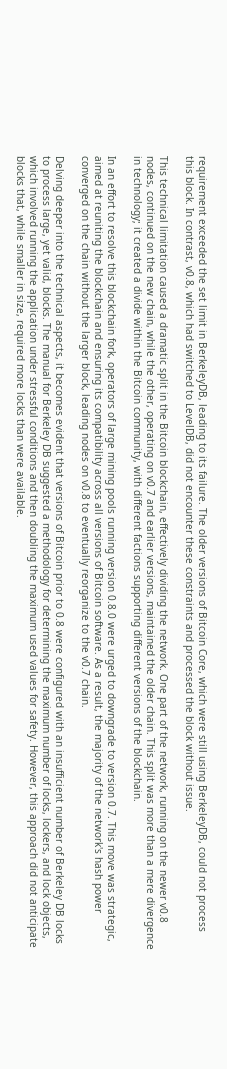requirement exceeded the set limit in BerkeleyDB, leading to its failure. The older versions of Bitcoin Core, which were still using BerkeleyDB, could not process this block. In contrast, v0.8, which had switched to LevelDB, did not encounter these constraints and processed the block without issue.

This technical limitation caused a dramatic split in the Bitcoin blockchain, effectively dividing the network. One part of the network, running on the newer v0.8 nodes, continued on the new chain, while the other, operating on v0.7 and earlier versions, maintained the older chain. This split was more than a mere divergence in technology; it created a divide within the Bitcoin community, with different factions supporting different versions of the blockchain.

In an effort to resolve this blockchain fork, operators of large mining pools running version 0.8.0 were urged to downgrade to version 0.7. This move was strategic, aimed at reuniting the blockchain and ensuring its compatibility across all versions of Bitcoin software. As a result, the majority of the network's hash power converged on the chain without the larger block, leading nodes on v0.8 to eventually reorganize to the v0.7 chain.

Delving deeper into the technical aspects, it becomes evident that versions of Bitcoin prior to 0.8 were configured with an insufficient number of Berkeley DB locks to process large, yet valid, blocks. The manual for Berkeley DB suggested a methodology for determining the maximum number of locks, lockers, and lock objects, which involved running the application under stressful conditions and then doubling the maximum used values for safety. However, this approach did not anticipate blocks that, while smaller in size, required more locks than were available.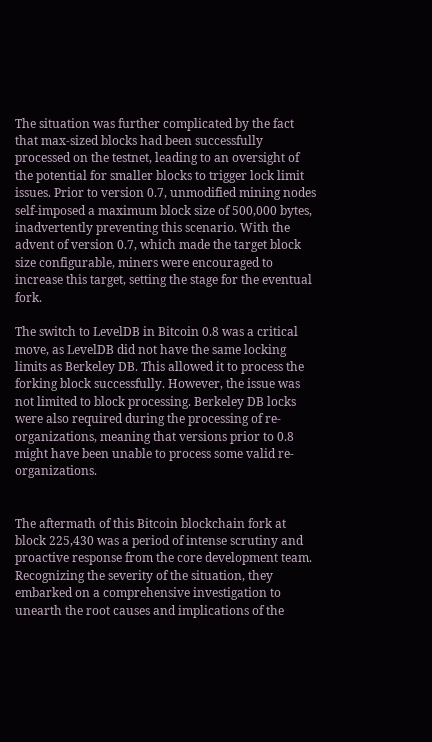The situation was further complicated by the fact that max-sized blocks had been successfully processed on the testnet, leading to an oversight of the potential for smaller blocks to trigger lock limit issues. Prior to version 0.7, unmodified mining nodes self-imposed a maximum block size of 500,000 bytes, inadvertently preventing this scenario. With the advent of version 0.7, which made the target block size configurable, miners were encouraged to increase this target, setting the stage for the eventual fork.

The switch to LevelDB in Bitcoin 0.8 was a critical move, as LevelDB did not have the same locking limits as Berkeley DB. This allowed it to process the forking block successfully. However, the issue was not limited to block processing. Berkeley DB locks were also required during the processing of re-organizations, meaning that versions prior to 0.8 might have been unable to process some valid re-organizations.


The aftermath of this Bitcoin blockchain fork at block 225,430 was a period of intense scrutiny and proactive response from the core development team. Recognizing the severity of the situation, they embarked on a comprehensive investigation to unearth the root causes and implications of the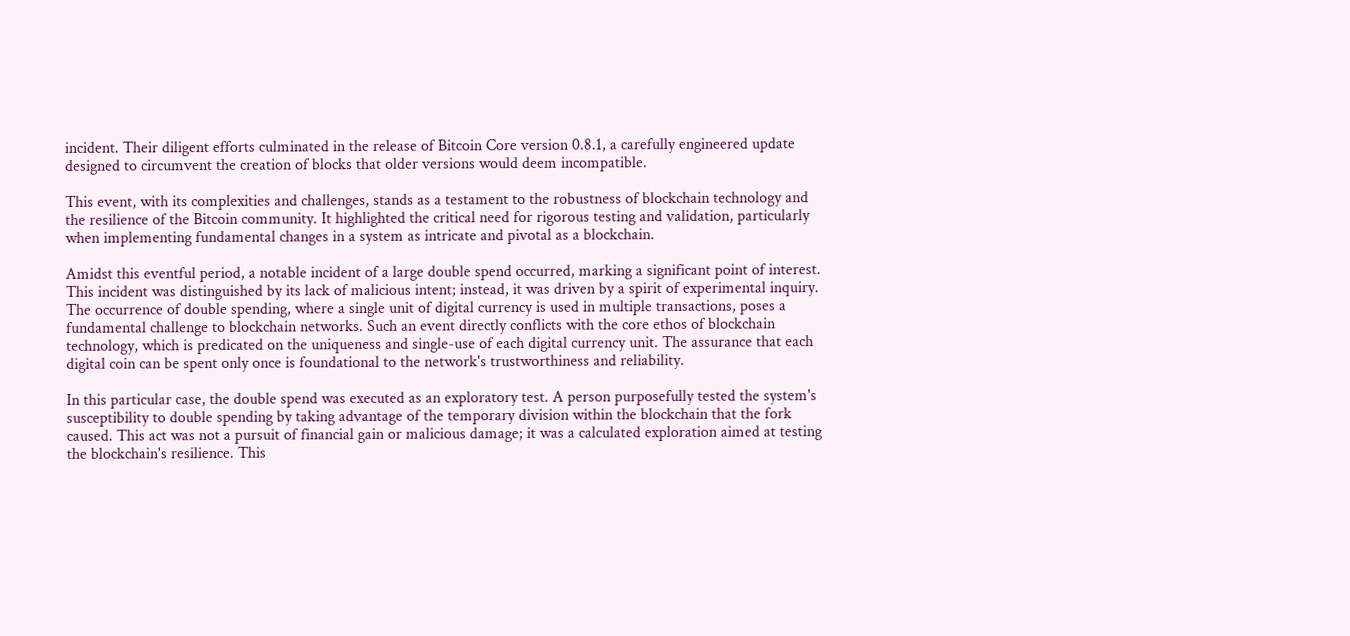incident. Their diligent efforts culminated in the release of Bitcoin Core version 0.8.1, a carefully engineered update designed to circumvent the creation of blocks that older versions would deem incompatible.

This event, with its complexities and challenges, stands as a testament to the robustness of blockchain technology and the resilience of the Bitcoin community. It highlighted the critical need for rigorous testing and validation, particularly when implementing fundamental changes in a system as intricate and pivotal as a blockchain.

Amidst this eventful period, a notable incident of a large double spend occurred, marking a significant point of interest. This incident was distinguished by its lack of malicious intent; instead, it was driven by a spirit of experimental inquiry. The occurrence of double spending, where a single unit of digital currency is used in multiple transactions, poses a fundamental challenge to blockchain networks. Such an event directly conflicts with the core ethos of blockchain technology, which is predicated on the uniqueness and single-use of each digital currency unit. The assurance that each digital coin can be spent only once is foundational to the network's trustworthiness and reliability.

In this particular case, the double spend was executed as an exploratory test. A person purposefully tested the system's susceptibility to double spending by taking advantage of the temporary division within the blockchain that the fork caused. This act was not a pursuit of financial gain or malicious damage; it was a calculated exploration aimed at testing the blockchain's resilience. This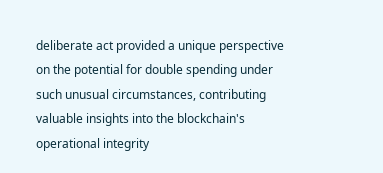deliberate act provided a unique perspective on the potential for double spending under such unusual circumstances, contributing valuable insights into the blockchain's operational integrity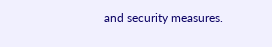and security measures.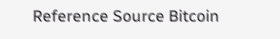Reference Source Bitcoin